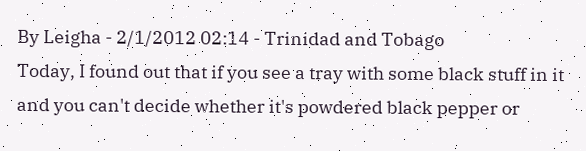By Leigha - 2/1/2012 02:14 - Trinidad and Tobago
Today, I found out that if you see a tray with some black stuff in it and you can't decide whether it's powdered black pepper or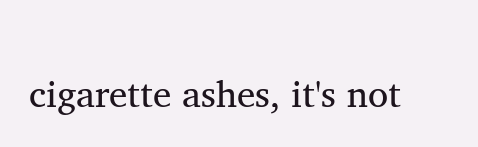cigarette ashes, it's not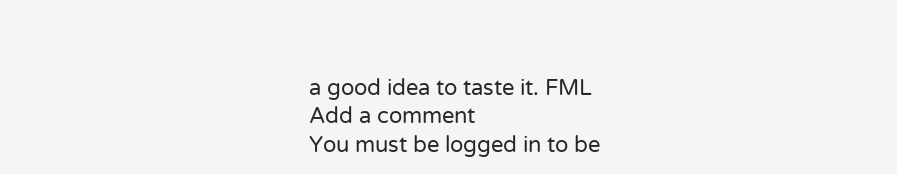a good idea to taste it. FML
Add a comment
You must be logged in to be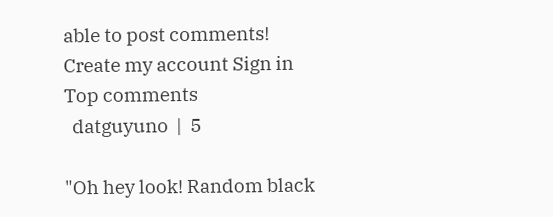able to post comments!
Create my account Sign in
Top comments
  datguyuno  |  5

"Oh hey look! Random black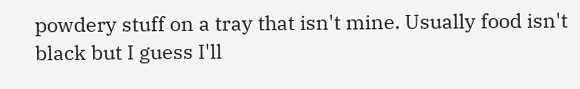powdery stuff on a tray that isn't mine. Usually food isn't black but I guess I'll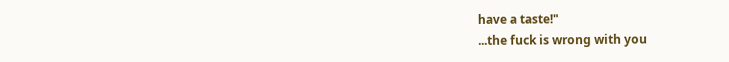have a taste!"
...the fuck is wrong with you